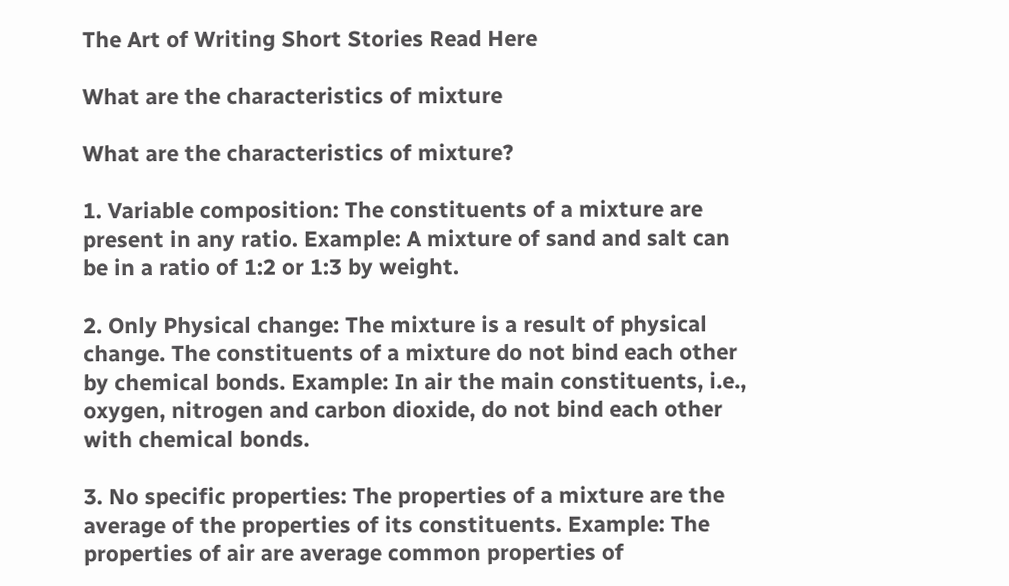The Art of Writing Short Stories Read Here

What are the characteristics of mixture

What are the characteristics of mixture?

1. Variable composition: The constituents of a mixture are present in any ratio. Example: A mixture of sand and salt can be in a ratio of 1:2 or 1:3 by weight.

2. Only Physical change: The mixture is a result of physical change. The constituents of a mixture do not bind each other by chemical bonds. Example: In air the main constituents, i.e., oxygen, nitrogen and carbon dioxide, do not bind each other with chemical bonds.

3. No specific properties: The properties of a mixture are the average of the properties of its constituents. Example: The properties of air are average common properties of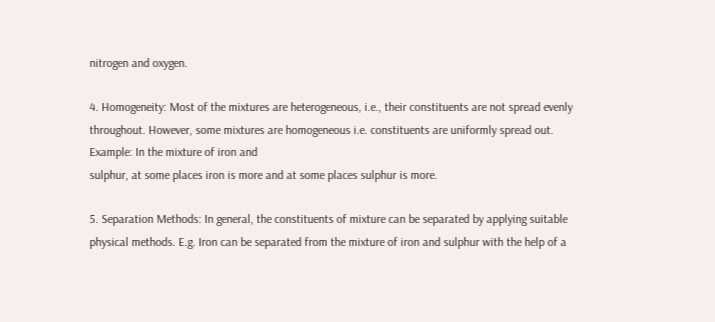nitrogen and oxygen.

4. Homogeneity: Most of the mixtures are heterogeneous, i.e., their constituents are not spread evenly throughout. However, some mixtures are homogeneous i.e. constituents are uniformly spread out. Example: In the mixture of iron and
sulphur, at some places iron is more and at some places sulphur is more.

5. Separation Methods: In general, the constituents of mixture can be separated by applying suitable physical methods. E.g. Iron can be separated from the mixture of iron and sulphur with the help of a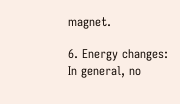magnet.

6. Energy changes: In general, no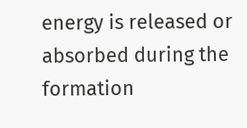energy is released or absorbed during the formation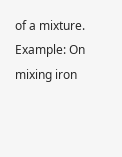of a mixture.  Example: On mixing iron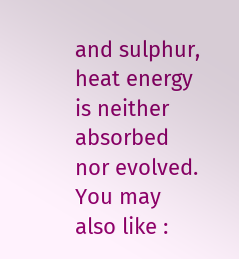and sulphur, heat energy is neither absorbed nor evolved.
You may also like :